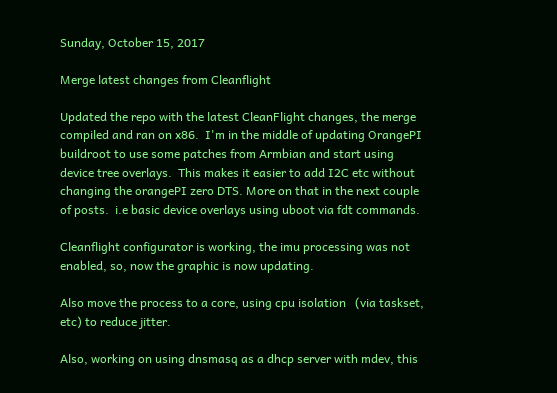Sunday, October 15, 2017

Merge latest changes from Cleanflight

Updated the repo with the latest CleanFlight changes, the merge compiled and ran on x86.  I'm in the middle of updating OrangePI buildroot to use some patches from Armbian and start using device tree overlays.  This makes it easier to add I2C etc without changing the orangePI zero DTS. More on that in the next couple of posts.  i.e basic device overlays using uboot via fdt commands.

Cleanflight configurator is working, the imu processing was not enabled, so, now the graphic is now updating.

Also move the process to a core, using cpu isolation   (via taskset, etc) to reduce jitter.

Also, working on using dnsmasq as a dhcp server with mdev, this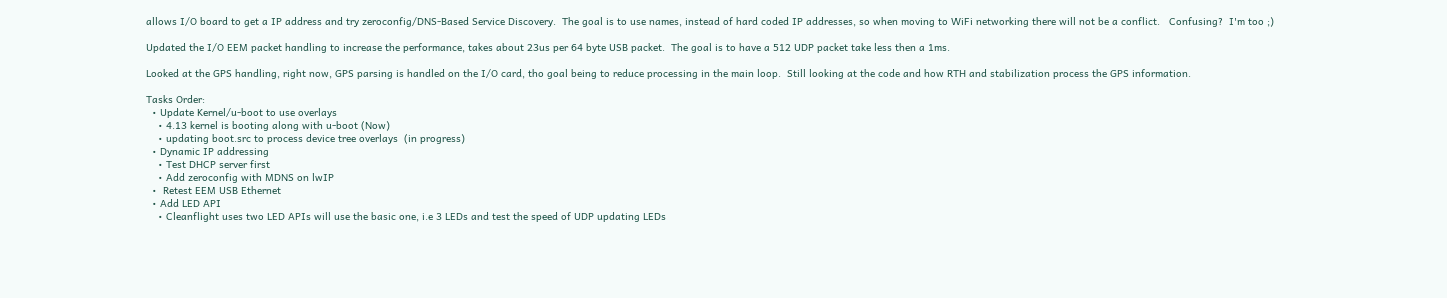allows I/O board to get a IP address and try zeroconfig/DNS-Based Service Discovery.  The goal is to use names, instead of hard coded IP addresses, so when moving to WiFi networking there will not be a conflict.   Confusing?  I'm too ;)

Updated the I/O EEM packet handling to increase the performance, takes about 23us per 64 byte USB packet.  The goal is to have a 512 UDP packet take less then a 1ms.

Looked at the GPS handling, right now, GPS parsing is handled on the I/O card, tho goal being to reduce processing in the main loop.  Still looking at the code and how RTH and stabilization process the GPS information.

Tasks Order:
  • Update Kernel/u-boot to use overlays
    • 4.13 kernel is booting along with u-boot (Now)
    • updating boot.src to process device tree overlays  (in progress)
  • Dynamic IP addressing
    • Test DHCP server first
    • Add zeroconfig with MDNS on lwIP
  •  Retest EEM USB Ethernet
  • Add LED API
    • Cleanflight uses two LED APIs will use the basic one, i.e 3 LEDs and test the speed of UDP updating LEDs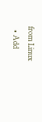from Linux
  • Add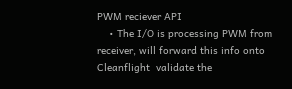PWM reciever API
    • The I/O is processing PWM from receiver, will forward this info onto Cleanflight  validate the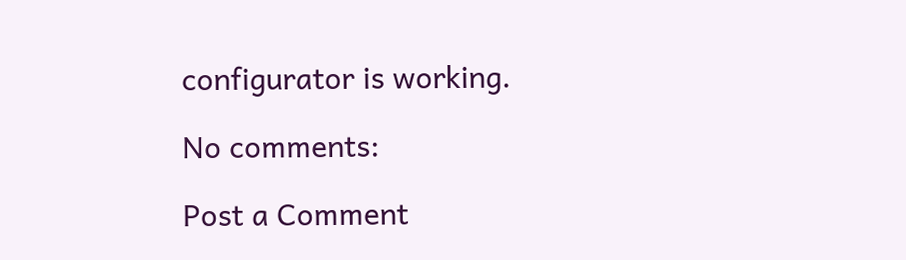configurator is working.

No comments:

Post a Comment